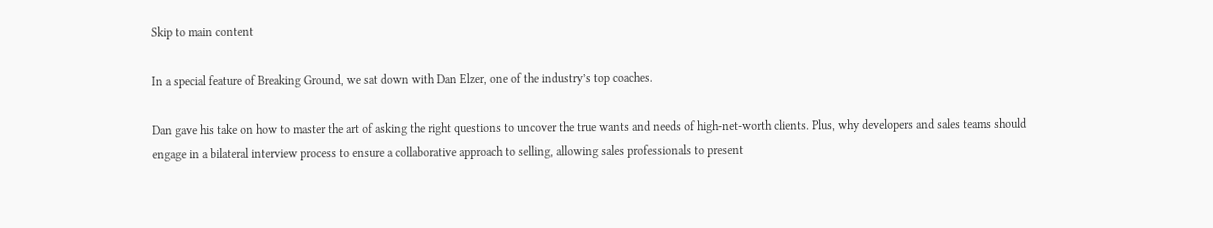Skip to main content

In a special feature of Breaking Ground, we sat down with Dan Elzer, one of the industry’s top coaches.

Dan gave his take on how to master the art of asking the right questions to uncover the true wants and needs of high-net-worth clients. Plus, why developers and sales teams should engage in a bilateral interview process to ensure a collaborative approach to selling, allowing sales professionals to present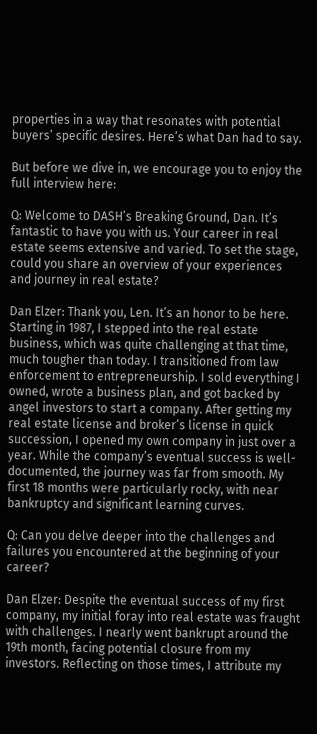properties in a way that resonates with potential buyers’ specific desires. Here’s what Dan had to say.

But before we dive in, we encourage you to enjoy the full interview here:

Q: Welcome to DASH’s Breaking Ground, Dan. It’s fantastic to have you with us. Your career in real estate seems extensive and varied. To set the stage, could you share an overview of your experiences and journey in real estate?

Dan Elzer: Thank you, Len. It’s an honor to be here. Starting in 1987, I stepped into the real estate business, which was quite challenging at that time, much tougher than today. I transitioned from law enforcement to entrepreneurship. I sold everything I owned, wrote a business plan, and got backed by angel investors to start a company. After getting my real estate license and broker’s license in quick succession, I opened my own company in just over a year. While the company’s eventual success is well-documented, the journey was far from smooth. My first 18 months were particularly rocky, with near bankruptcy and significant learning curves.

Q: Can you delve deeper into the challenges and failures you encountered at the beginning of your career?

Dan Elzer: Despite the eventual success of my first company, my initial foray into real estate was fraught with challenges. I nearly went bankrupt around the 19th month, facing potential closure from my investors. Reflecting on those times, I attribute my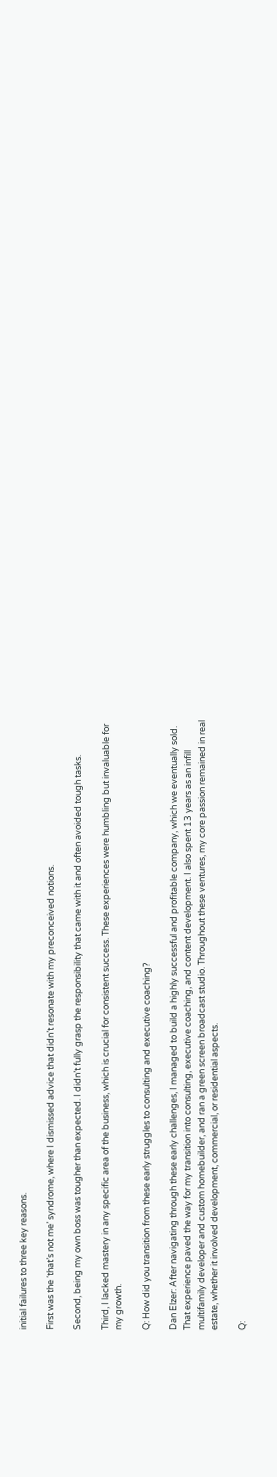initial failures to three key reasons.

First was the ‘that’s not me’ syndrome, where I dismissed advice that didn’t resonate with my preconceived notions.

Second, being my own boss was tougher than expected. I didn’t fully grasp the responsibility that came with it and often avoided tough tasks.

Third, I lacked mastery in any specific area of the business, which is crucial for consistent success. These experiences were humbling but invaluable for my growth.

Q: How did you transition from these early struggles to consulting and executive coaching?

Dan Elzer: After navigating through these early challenges, I managed to build a highly successful and profitable company, which we eventually sold. That experience paved the way for my transition into consulting, executive coaching, and content development. I also spent 13 years as an infill multifamily developer and custom homebuilder, and ran a green screen broadcast studio. Throughout these ventures, my core passion remained in real estate, whether it involved development, commercial, or residential aspects.

Q: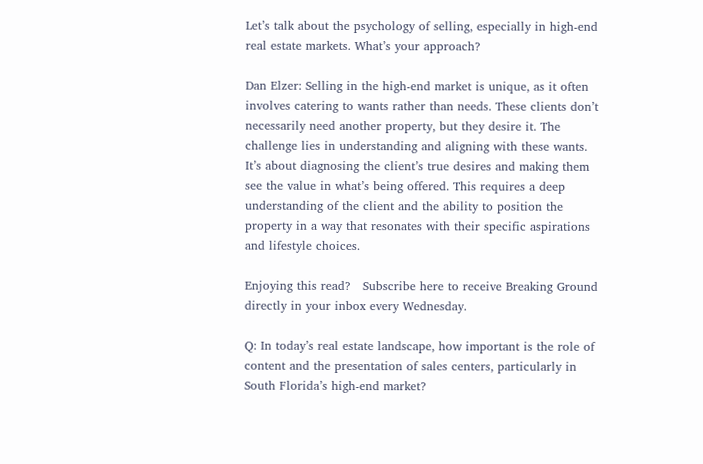Let’s talk about the psychology of selling, especially in high-end real estate markets. What’s your approach?

Dan Elzer: Selling in the high-end market is unique, as it often involves catering to wants rather than needs. These clients don’t necessarily need another property, but they desire it. The challenge lies in understanding and aligning with these wants. It’s about diagnosing the client’s true desires and making them see the value in what’s being offered. This requires a deep understanding of the client and the ability to position the property in a way that resonates with their specific aspirations and lifestyle choices.

Enjoying this read?   Subscribe here to receive Breaking Ground directly in your inbox every Wednesday.

Q: In today’s real estate landscape, how important is the role of content and the presentation of sales centers, particularly in South Florida’s high-end market?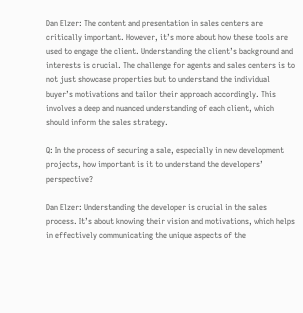Dan Elzer: The content and presentation in sales centers are critically important. However, it’s more about how these tools are used to engage the client. Understanding the client’s background and interests is crucial. The challenge for agents and sales centers is to not just showcase properties but to understand the individual buyer’s motivations and tailor their approach accordingly. This involves a deep and nuanced understanding of each client, which should inform the sales strategy.

Q: In the process of securing a sale, especially in new development projects, how important is it to understand the developers’ perspective?

Dan Elzer: Understanding the developer is crucial in the sales process. It’s about knowing their vision and motivations, which helps in effectively communicating the unique aspects of the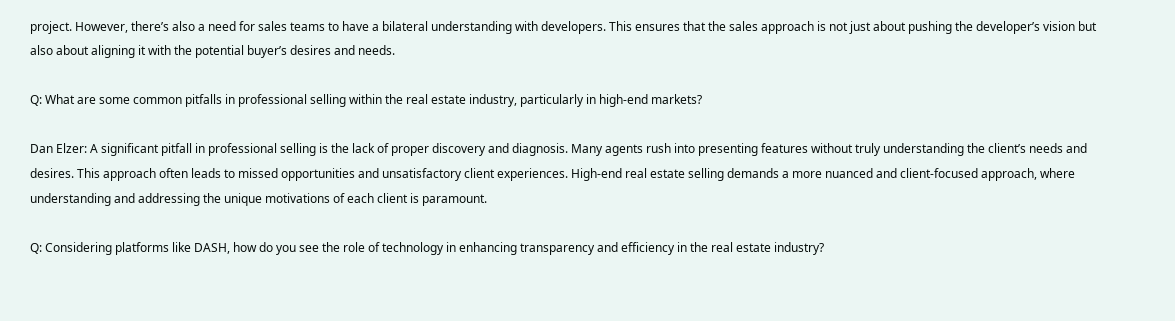project. However, there’s also a need for sales teams to have a bilateral understanding with developers. This ensures that the sales approach is not just about pushing the developer’s vision but also about aligning it with the potential buyer’s desires and needs.

Q: What are some common pitfalls in professional selling within the real estate industry, particularly in high-end markets?

Dan Elzer: A significant pitfall in professional selling is the lack of proper discovery and diagnosis. Many agents rush into presenting features without truly understanding the client’s needs and desires. This approach often leads to missed opportunities and unsatisfactory client experiences. High-end real estate selling demands a more nuanced and client-focused approach, where understanding and addressing the unique motivations of each client is paramount.

Q: Considering platforms like DASH, how do you see the role of technology in enhancing transparency and efficiency in the real estate industry?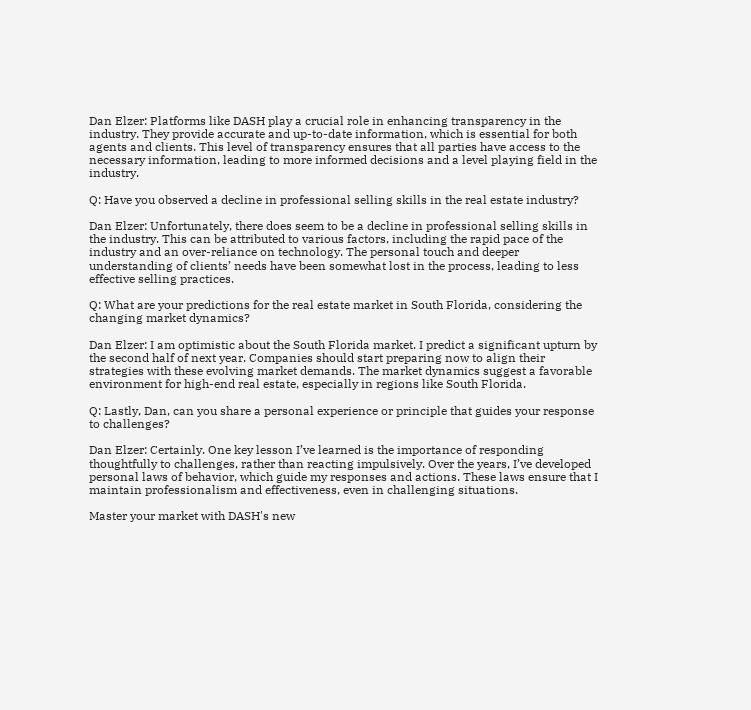Dan Elzer: Platforms like DASH play a crucial role in enhancing transparency in the industry. They provide accurate and up-to-date information, which is essential for both agents and clients. This level of transparency ensures that all parties have access to the necessary information, leading to more informed decisions and a level playing field in the industry.

Q: Have you observed a decline in professional selling skills in the real estate industry?

Dan Elzer: Unfortunately, there does seem to be a decline in professional selling skills in the industry. This can be attributed to various factors, including the rapid pace of the industry and an over-reliance on technology. The personal touch and deeper understanding of clients’ needs have been somewhat lost in the process, leading to less effective selling practices.

Q: What are your predictions for the real estate market in South Florida, considering the changing market dynamics?

Dan Elzer: I am optimistic about the South Florida market. I predict a significant upturn by the second half of next year. Companies should start preparing now to align their strategies with these evolving market demands. The market dynamics suggest a favorable environment for high-end real estate, especially in regions like South Florida.

Q: Lastly, Dan, can you share a personal experience or principle that guides your response to challenges?

Dan Elzer: Certainly. One key lesson I’ve learned is the importance of responding thoughtfully to challenges, rather than reacting impulsively. Over the years, I’ve developed personal laws of behavior, which guide my responses and actions. These laws ensure that I maintain professionalism and effectiveness, even in challenging situations.

Master your market with DASH's new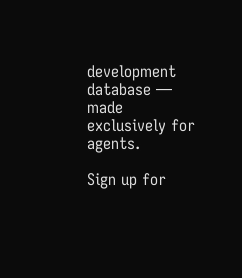development database — made exclusively for agents.

Sign up for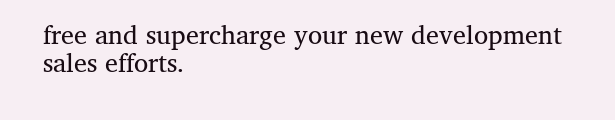free and supercharge your new development sales efforts.